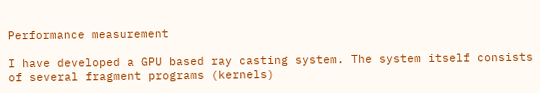Performance measurement

I have developed a GPU based ray casting system. The system itself consists of several fragment programs (kernels)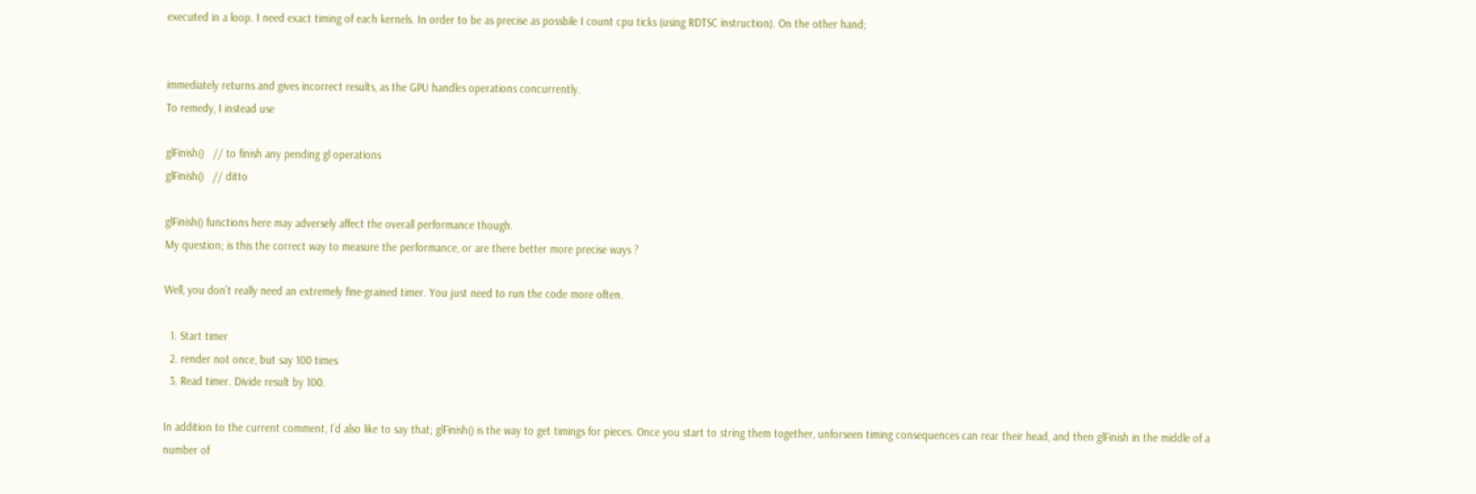executed in a loop. I need exact timing of each kernels. In order to be as precise as possbile I count cpu ticks (using RDTSC instruction). On the other hand;


immediately returns and gives incorrect results, as the GPU handles operations concurrently.
To remedy, I instead use

glFinish()   // to finish any pending gl operations
glFinish()   // ditto

glFinish() functions here may adversely affect the overall performance though.
My question; is this the correct way to measure the performance, or are there better more precise ways ?

Well, you don’t really need an extremely fine-grained timer. You just need to run the code more often.

  1. Start timer
  2. render not once, but say 100 times
  3. Read timer. Divide result by 100.

In addition to the current comment, I’d also like to say that; glFinish() is the way to get timings for pieces. Once you start to string them together, unforseen timing consequences can rear their head, and then glFinish in the middle of a number of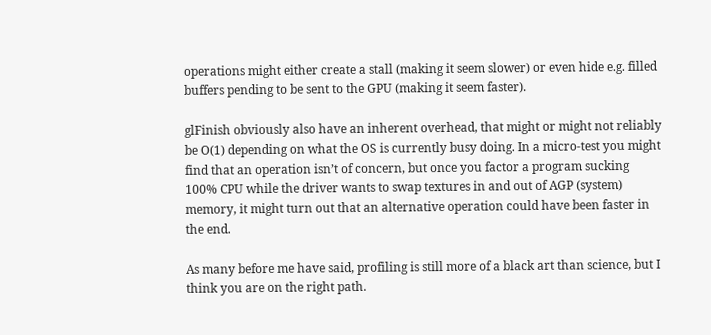operations might either create a stall (making it seem slower) or even hide e.g. filled buffers pending to be sent to the GPU (making it seem faster).

glFinish obviously also have an inherent overhead, that might or might not reliably be O(1) depending on what the OS is currently busy doing. In a micro-test you might find that an operation isn’t of concern, but once you factor a program sucking 100% CPU while the driver wants to swap textures in and out of AGP (system) memory, it might turn out that an alternative operation could have been faster in the end.

As many before me have said, profiling is still more of a black art than science, but I think you are on the right path.